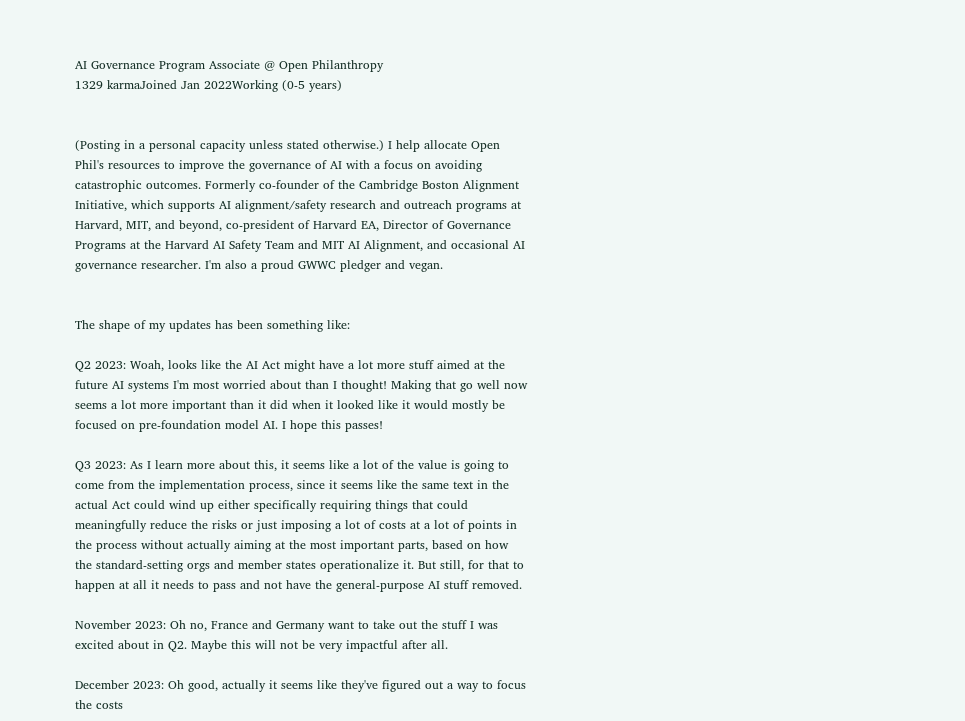AI Governance Program Associate @ Open Philanthropy
1329 karmaJoined Jan 2022Working (0-5 years)


(Posting in a personal capacity unless stated otherwise.) I help allocate Open Phil's resources to improve the governance of AI with a focus on avoiding catastrophic outcomes. Formerly co-founder of the Cambridge Boston Alignment Initiative, which supports AI alignment/safety research and outreach programs at Harvard, MIT, and beyond, co-president of Harvard EA, Director of Governance Programs at the Harvard AI Safety Team and MIT AI Alignment, and occasional AI governance researcher. I'm also a proud GWWC pledger and vegan.


The shape of my updates has been something like:

Q2 2023: Woah, looks like the AI Act might have a lot more stuff aimed at the future AI systems I'm most worried about than I thought! Making that go well now seems a lot more important than it did when it looked like it would mostly be focused on pre-foundation model AI. I hope this passes!

Q3 2023: As I learn more about this, it seems like a lot of the value is going to come from the implementation process, since it seems like the same text in the actual Act could wind up either specifically requiring things that could meaningfully reduce the risks or just imposing a lot of costs at a lot of points in the process without actually aiming at the most important parts, based on how the standard-setting orgs and member states operationalize it. But still, for that to happen at all it needs to pass and not have the general-purpose AI stuff removed.

November 2023: Oh no, France and Germany want to take out the stuff I was excited about in Q2. Maybe this will not be very impactful after all.

December 2023: Oh good, actually it seems like they've figured out a way to focus the costs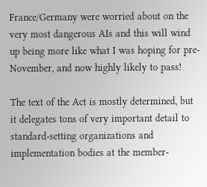France/Germany were worried about on the very most dangerous AIs and this will wind up being more like what I was hoping for pre-November, and now highly likely to pass!

The text of the Act is mostly determined, but it delegates tons of very important detail to standard-setting organizations and implementation bodies at the member-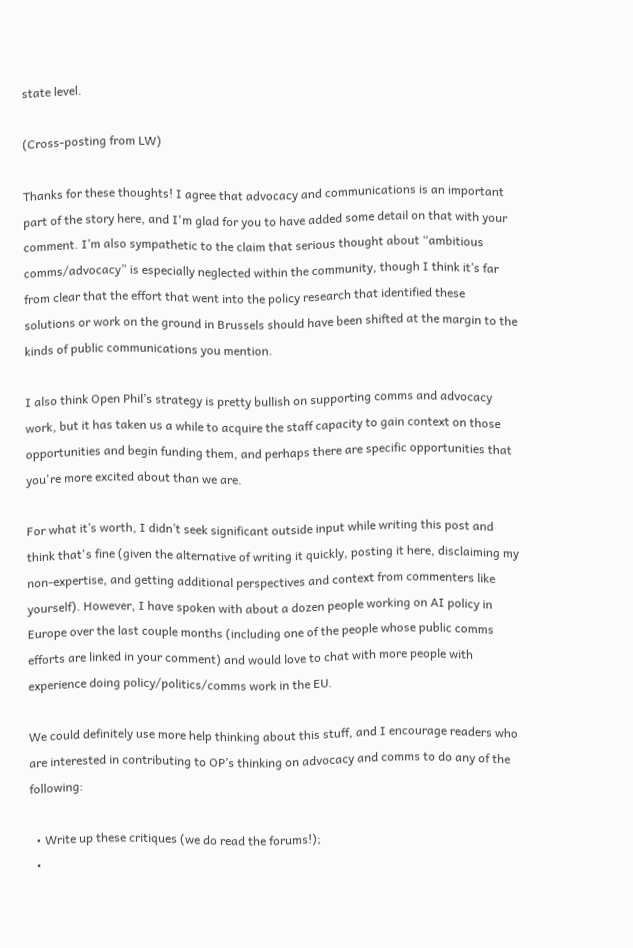state level.

(Cross-posting from LW)

Thanks for these thoughts! I agree that advocacy and communications is an important part of the story here, and I'm glad for you to have added some detail on that with your comment. I’m also sympathetic to the claim that serious thought about “ambitious comms/advocacy” is especially neglected within the community, though I think it’s far from clear that the effort that went into the policy research that identified these solutions or work on the ground in Brussels should have been shifted at the margin to the kinds of public communications you mention.

I also think Open Phil’s strategy is pretty bullish on supporting comms and advocacy work, but it has taken us a while to acquire the staff capacity to gain context on those opportunities and begin funding them, and perhaps there are specific opportunities that you're more excited about than we are.

For what it’s worth, I didn’t seek significant outside input while writing this post and think that's fine (given the alternative of writing it quickly, posting it here, disclaiming my non-expertise, and getting additional perspectives and context from commenters like yourself). However, I have spoken with about a dozen people working on AI policy in Europe over the last couple months (including one of the people whose public comms efforts are linked in your comment) and would love to chat with more people with experience doing policy/politics/comms work in the EU.

We could definitely use more help thinking about this stuff, and I encourage readers who are interested in contributing to OP’s thinking on advocacy and comms to do any of the following:

  • Write up these critiques (we do read the forums!);
  •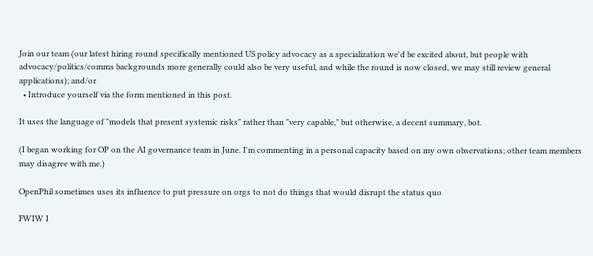Join our team (our latest hiring round specifically mentioned US policy advocacy as a specialization we'd be excited about, but people with advocacy/politics/comms backgrounds more generally could also be very useful, and while the round is now closed, we may still review general applications); and/or
  • Introduce yourself via the form mentioned in this post.

It uses the language of "models that present systemic risks" rather than "very capable," but otherwise, a decent summary, bot.

(I began working for OP on the AI governance team in June. I'm commenting in a personal capacity based on my own observations; other team members may disagree with me.)

OpenPhil sometimes uses its influence to put pressure on orgs to not do things that would disrupt the status quo

FWIW I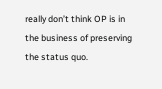really don’t think OP is in the business of preserving the status quo.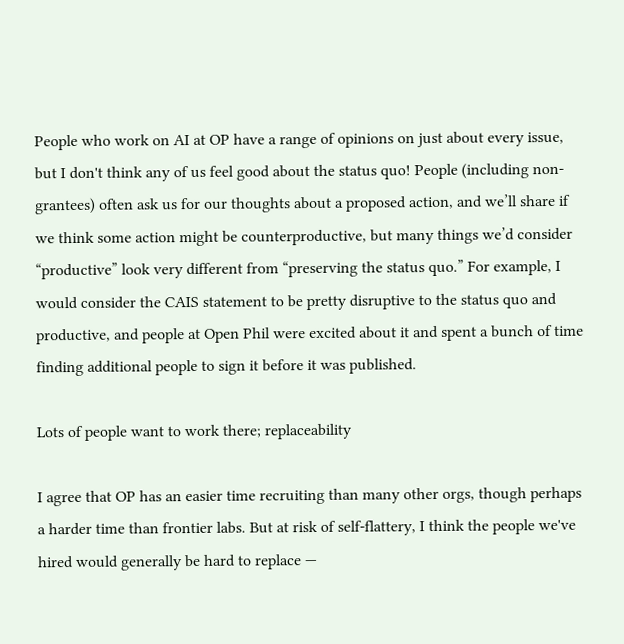People who work on AI at OP have a range of opinions on just about every issue, but I don't think any of us feel good about the status quo! People (including non-grantees) often ask us for our thoughts about a proposed action, and we’ll share if we think some action might be counterproductive, but many things we’d consider “productive” look very different from “preserving the status quo.” For example, I would consider the CAIS statement to be pretty disruptive to the status quo and productive, and people at Open Phil were excited about it and spent a bunch of time finding additional people to sign it before it was published.

Lots of people want to work there; replaceability

I agree that OP has an easier time recruiting than many other orgs, though perhaps a harder time than frontier labs. But at risk of self-flattery, I think the people we've hired would generally be hard to replace —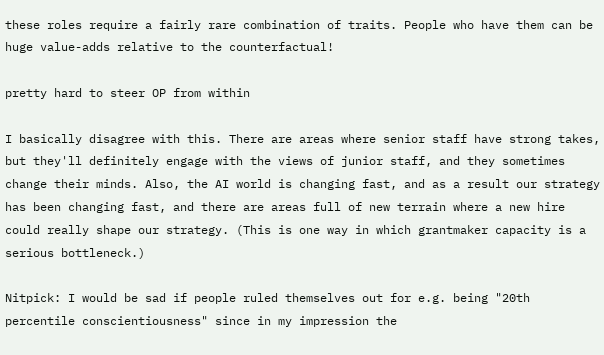these roles require a fairly rare combination of traits. People who have them can be huge value-adds relative to the counterfactual!

pretty hard to steer OP from within

I basically disagree with this. There are areas where senior staff have strong takes, but they'll definitely engage with the views of junior staff, and they sometimes change their minds. Also, the AI world is changing fast, and as a result our strategy has been changing fast, and there are areas full of new terrain where a new hire could really shape our strategy. (This is one way in which grantmaker capacity is a serious bottleneck.)

Nitpick: I would be sad if people ruled themselves out for e.g. being "20th percentile conscientiousness" since in my impression the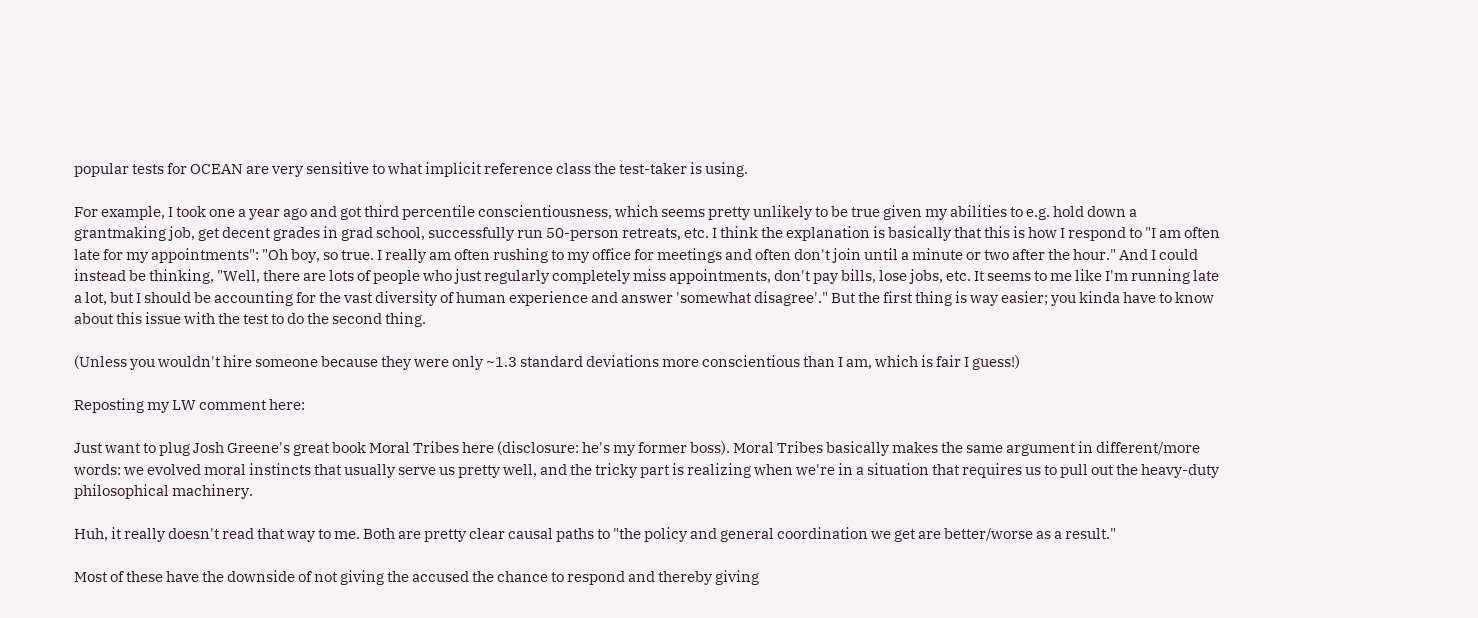popular tests for OCEAN are very sensitive to what implicit reference class the test-taker is using.

For example, I took one a year ago and got third percentile conscientiousness, which seems pretty unlikely to be true given my abilities to e.g. hold down a grantmaking job, get decent grades in grad school, successfully run 50-person retreats, etc. I think the explanation is basically that this is how I respond to "I am often late for my appointments": "Oh boy, so true. I really am often rushing to my office for meetings and often don't join until a minute or two after the hour." And I could instead be thinking, "Well, there are lots of people who just regularly completely miss appointments, don't pay bills, lose jobs, etc. It seems to me like I'm running late a lot, but I should be accounting for the vast diversity of human experience and answer 'somewhat disagree'." But the first thing is way easier; you kinda have to know about this issue with the test to do the second thing.

(Unless you wouldn't hire someone because they were only ~1.3 standard deviations more conscientious than I am, which is fair I guess!)

Reposting my LW comment here:

Just want to plug Josh Greene's great book Moral Tribes here (disclosure: he's my former boss). Moral Tribes basically makes the same argument in different/more words: we evolved moral instincts that usually serve us pretty well, and the tricky part is realizing when we're in a situation that requires us to pull out the heavy-duty philosophical machinery.

Huh, it really doesn't read that way to me. Both are pretty clear causal paths to "the policy and general coordination we get are better/worse as a result."

Most of these have the downside of not giving the accused the chance to respond and thereby giving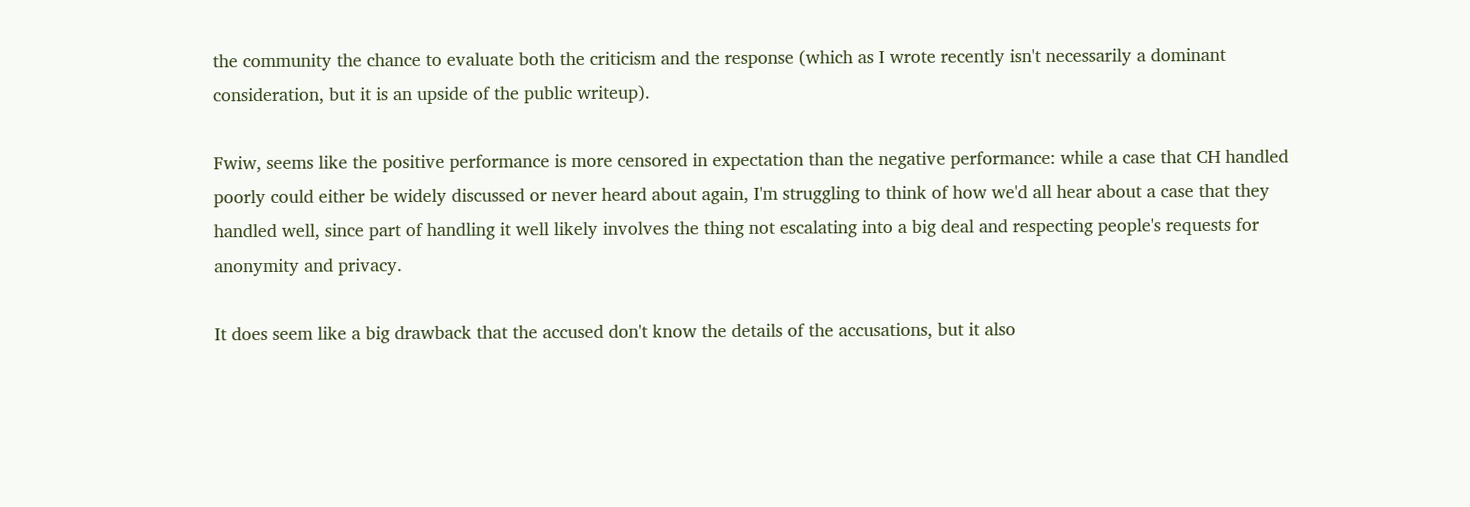the community the chance to evaluate both the criticism and the response (which as I wrote recently isn't necessarily a dominant consideration, but it is an upside of the public writeup).

Fwiw, seems like the positive performance is more censored in expectation than the negative performance: while a case that CH handled poorly could either be widely discussed or never heard about again, I'm struggling to think of how we'd all hear about a case that they handled well, since part of handling it well likely involves the thing not escalating into a big deal and respecting people's requests for anonymity and privacy.

It does seem like a big drawback that the accused don't know the details of the accusations, but it also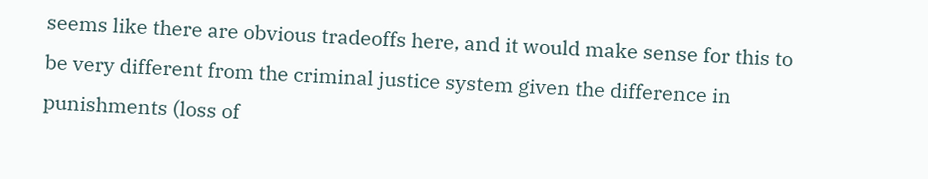seems like there are obvious tradeoffs here, and it would make sense for this to be very different from the criminal justice system given the difference in punishments (loss of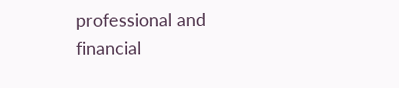professional and financial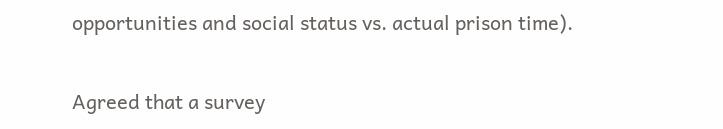opportunities and social status vs. actual prison time).

Agreed that a survey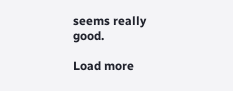seems really good.

Load more